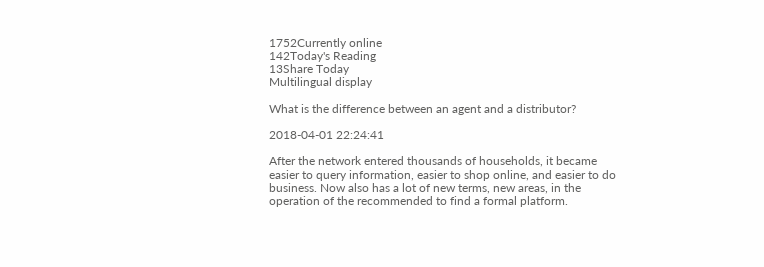1752Currently online
142Today's Reading
13Share Today
Multilingual display

What is the difference between an agent and a distributor?

2018-04-01 22:24:41

After the network entered thousands of households, it became easier to query information, easier to shop online, and easier to do business. Now also has a lot of new terms, new areas, in the operation of the recommended to find a formal platform.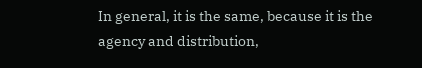In general, it is the same, because it is the agency and distribution,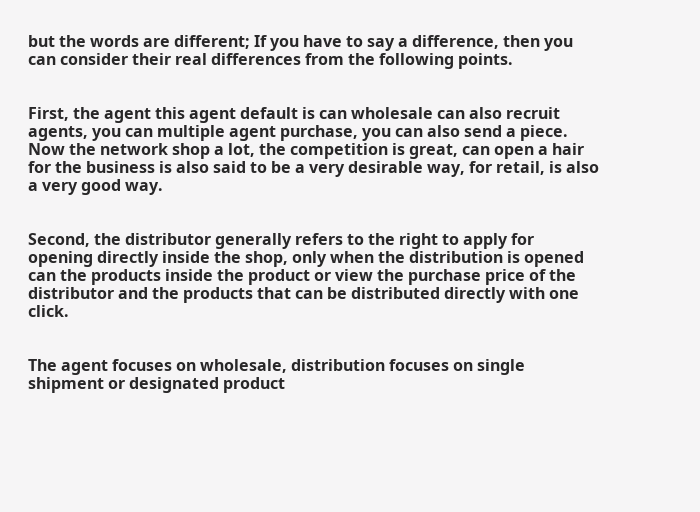but the words are different; If you have to say a difference, then you can consider their real differences from the following points.


First, the agent this agent default is can wholesale can also recruit agents, you can multiple agent purchase, you can also send a piece. Now the network shop a lot, the competition is great, can open a hair for the business is also said to be a very desirable way, for retail, is also a very good way.


Second, the distributor generally refers to the right to apply for opening directly inside the shop, only when the distribution is opened can the products inside the product or view the purchase price of the distributor and the products that can be distributed directly with one click.


The agent focuses on wholesale, distribution focuses on single shipment or designated product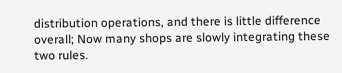distribution operations, and there is little difference overall; Now many shops are slowly integrating these two rules.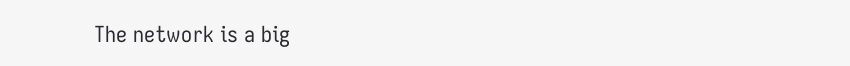The network is a big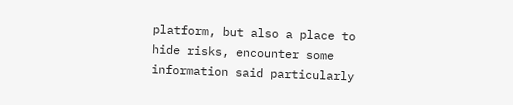platform, but also a place to hide risks, encounter some information said particularly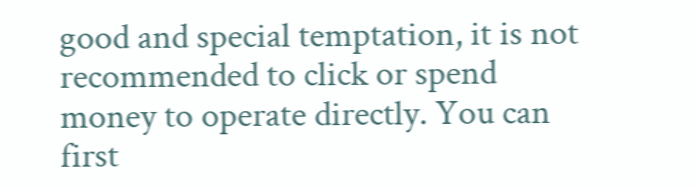good and special temptation, it is not recommended to click or spend money to operate directly. You can first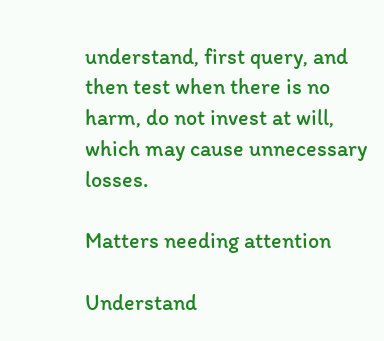understand, first query, and then test when there is no harm, do not invest at will, which may cause unnecessary losses.

Matters needing attention

Understand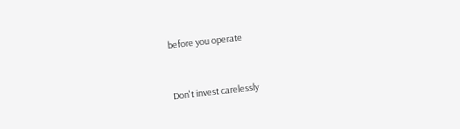before you operate


Don't invest carelessly